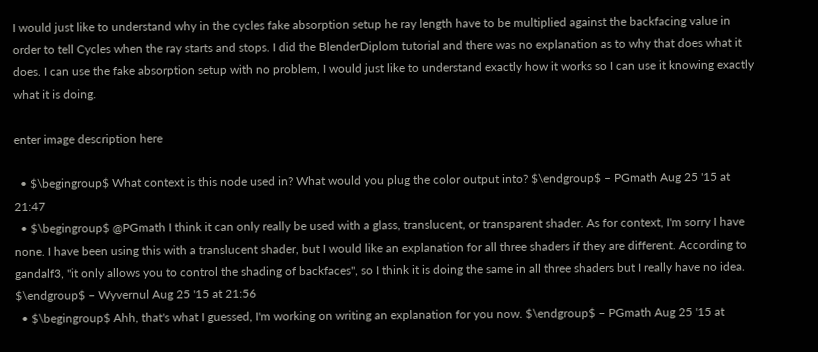I would just like to understand why in the cycles fake absorption setup he ray length have to be multiplied against the backfacing value in order to tell Cycles when the ray starts and stops. I did the BlenderDiplom tutorial and there was no explanation as to why that does what it does. I can use the fake absorption setup with no problem, I would just like to understand exactly how it works so I can use it knowing exactly what it is doing.

enter image description here

  • $\begingroup$ What context is this node used in? What would you plug the color output into? $\endgroup$ – PGmath Aug 25 '15 at 21:47
  • $\begingroup$ @PGmath I think it can only really be used with a glass, translucent, or transparent shader. As for context, I'm sorry I have none. I have been using this with a translucent shader, but I would like an explanation for all three shaders if they are different. According to gandalf3, "it only allows you to control the shading of backfaces", so I think it is doing the same in all three shaders but I really have no idea. $\endgroup$ – Wyvernul Aug 25 '15 at 21:56
  • $\begingroup$ Ahh, that's what I guessed, I'm working on writing an explanation for you now. $\endgroup$ – PGmath Aug 25 '15 at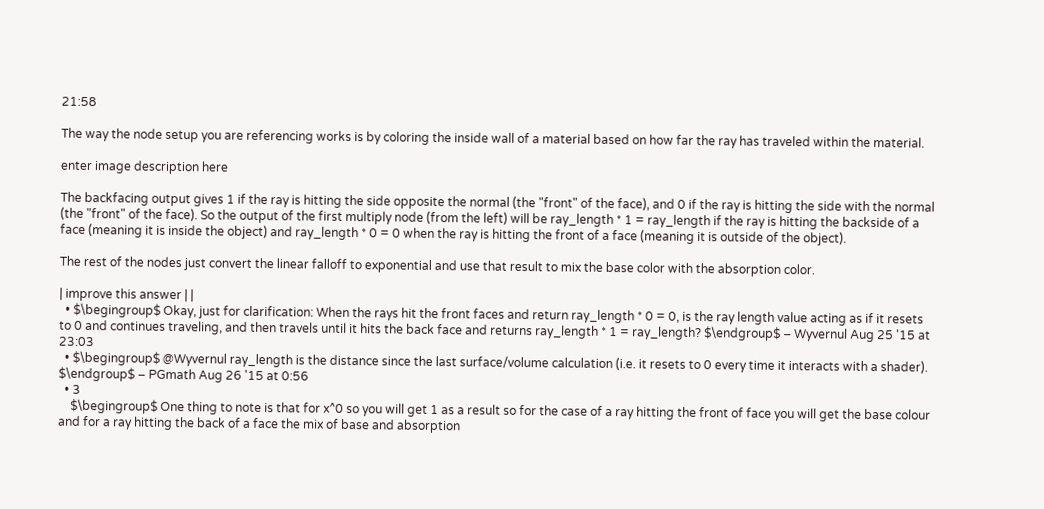21:58

The way the node setup you are referencing works is by coloring the inside wall of a material based on how far the ray has traveled within the material.

enter image description here

The backfacing output gives 1 if the ray is hitting the side opposite the normal (the "front" of the face), and 0 if the ray is hitting the side with the normal (the "front" of the face). So the output of the first multiply node (from the left) will be ray_length * 1 = ray_length if the ray is hitting the backside of a face (meaning it is inside the object) and ray_length * 0 = 0 when the ray is hitting the front of a face (meaning it is outside of the object).

The rest of the nodes just convert the linear falloff to exponential and use that result to mix the base color with the absorption color.

| improve this answer | |
  • $\begingroup$ Okay, just for clarification: When the rays hit the front faces and return ray_length * 0 = 0, is the ray length value acting as if it resets to 0 and continues traveling, and then travels until it hits the back face and returns ray_length * 1 = ray_length? $\endgroup$ – Wyvernul Aug 25 '15 at 23:03
  • $\begingroup$ @Wyvernul ray_length is the distance since the last surface/volume calculation (i.e. it resets to 0 every time it interacts with a shader). $\endgroup$ – PGmath Aug 26 '15 at 0:56
  • 3
    $\begingroup$ One thing to note is that for x^0 so you will get 1 as a result so for the case of a ray hitting the front of face you will get the base colour and for a ray hitting the back of a face the mix of base and absorption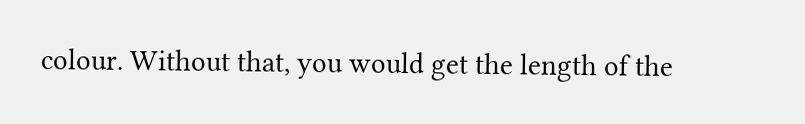colour. Without that, you would get the length of the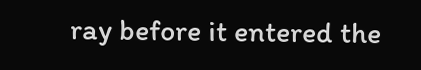ray before it entered the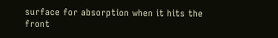surface for absorption when it hits the front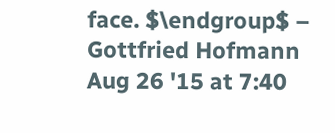face. $\endgroup$ – Gottfried Hofmann Aug 26 '15 at 7:40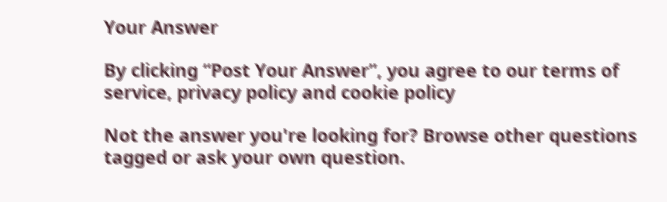Your Answer

By clicking “Post Your Answer”, you agree to our terms of service, privacy policy and cookie policy

Not the answer you're looking for? Browse other questions tagged or ask your own question.